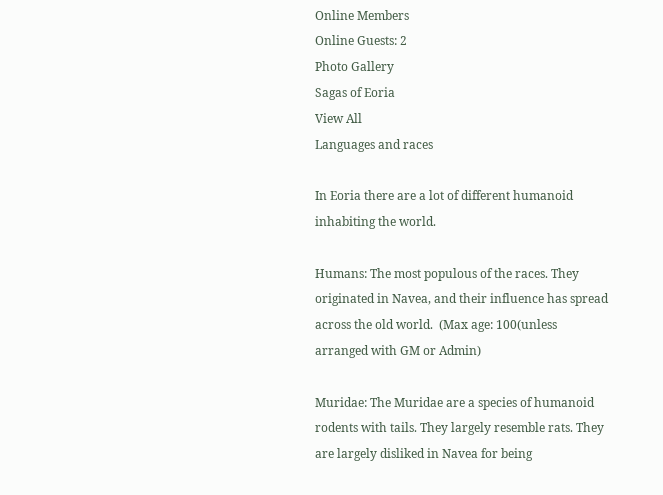Online Members
Online Guests: 2
Photo Gallery
Sagas of Eoria
View All
Languages and races

In Eoria there are a lot of different humanoid inhabiting the world.

Humans: The most populous of the races. They originated in Navea, and their influence has spread across the old world.  (Max age: 100(unless arranged with GM or Admin)

Muridae: The Muridae are a species of humanoid rodents with tails. They largely resemble rats. They are largely disliked in Navea for being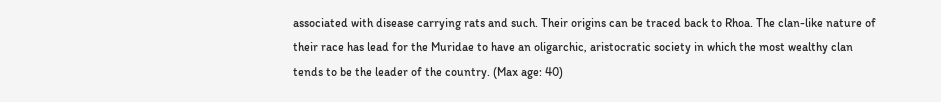associated with disease carrying rats and such. Their origins can be traced back to Rhoa. The clan-like nature of their race has lead for the Muridae to have an oligarchic, aristocratic society in which the most wealthy clan tends to be the leader of the country. (Max age: 40)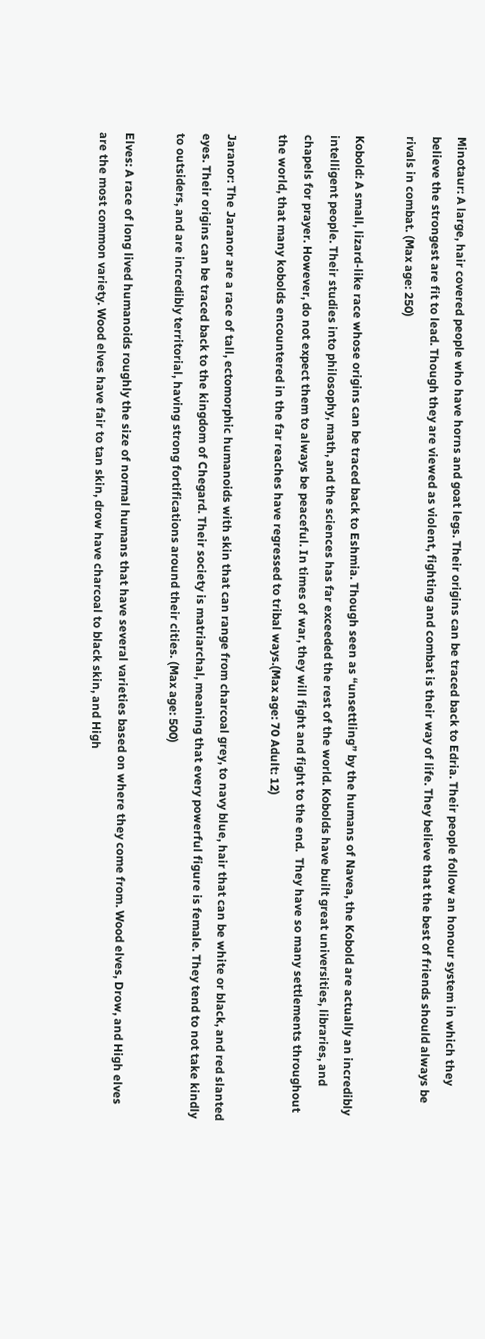Minotaur: A large, hair covered people who have horns and goat legs. Their origins can be traced back to Edria. Their people follow an honour system in which they believe the strongest are fit to lead. Though they are viewed as violent, fighting and combat is their way of life. They believe that the best of friends should always be rivals in combat. (Max age: 250)

Kobold: A small, lizard-like race whose origins can be traced back to Eshmia. Though seen as “unsettling” by the humans of Navea, the Kobold are actually an incredibly intelligent people. Their studies into philosophy, math, and the sciences has far exceeded the rest of the world. Kobolds have built great universities, libraries, and chapels for prayer. However, do not expect them to always be peaceful. In times of war, they will fight and fight to the end.  They have so many settlements throughout the world, that many kobolds encountered in the far reaches have regressed to tribal ways.(Max age: 70 Adult: 12)

Jaranor: The Jaranor are a race of tall, ectomorphic humanoids with skin that can range from charcoal grey, to navy blue, hair that can be white or black, and red slanted eyes. Their origins can be traced back to the kingdom of Chegard. Their society is matriarchal, meaning that every powerful figure is female. They tend to not take kindly to outsiders, and are incredibly territorial, having strong fortifications around their cities. (Max age: 500)

Elves: A race of long lived humanoids roughly the size of normal humans that have several varieties based on where they come from. Wood elves, Drow, and High elves are the most common variety. Wood elves have fair to tan skin, drow have charcoal to black skin, and High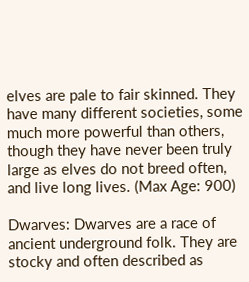elves are pale to fair skinned. They have many different societies, some much more powerful than others, though they have never been truly large as elves do not breed often, and live long lives. (Max Age: 900)

Dwarves: Dwarves are a race of ancient underground folk. They are stocky and often described as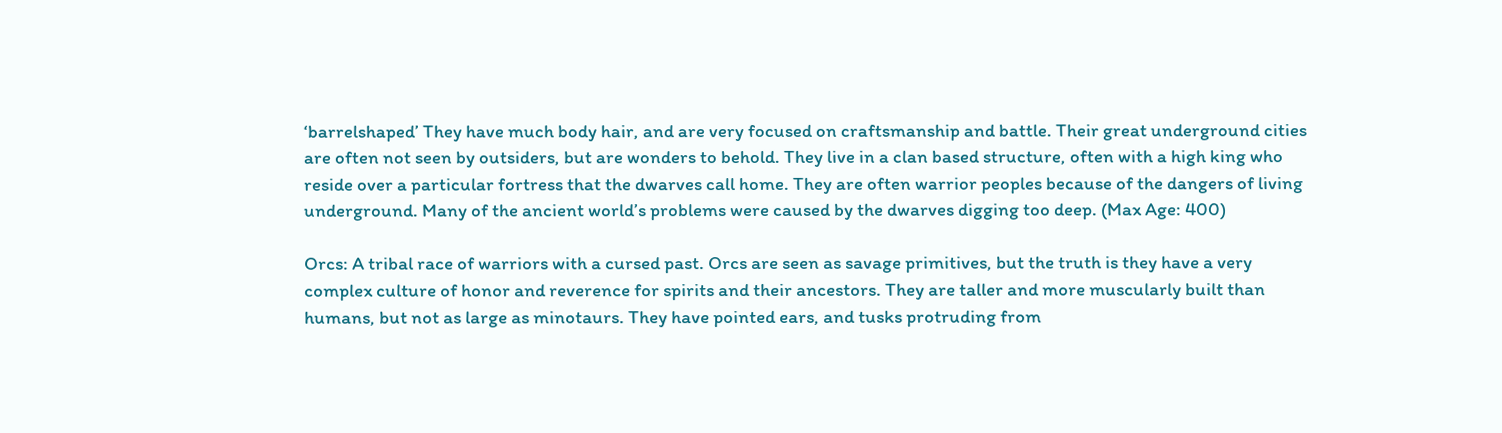‘barrelshaped’ They have much body hair, and are very focused on craftsmanship and battle. Their great underground cities are often not seen by outsiders, but are wonders to behold. They live in a clan based structure, often with a high king who reside over a particular fortress that the dwarves call home. They are often warrior peoples because of the dangers of living underground. Many of the ancient world’s problems were caused by the dwarves digging too deep. (Max Age: 400)

Orcs: A tribal race of warriors with a cursed past. Orcs are seen as savage primitives, but the truth is they have a very complex culture of honor and reverence for spirits and their ancestors. They are taller and more muscularly built than humans, but not as large as minotaurs. They have pointed ears, and tusks protruding from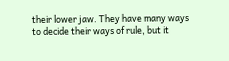their lower jaw. They have many ways to decide their ways of rule, but it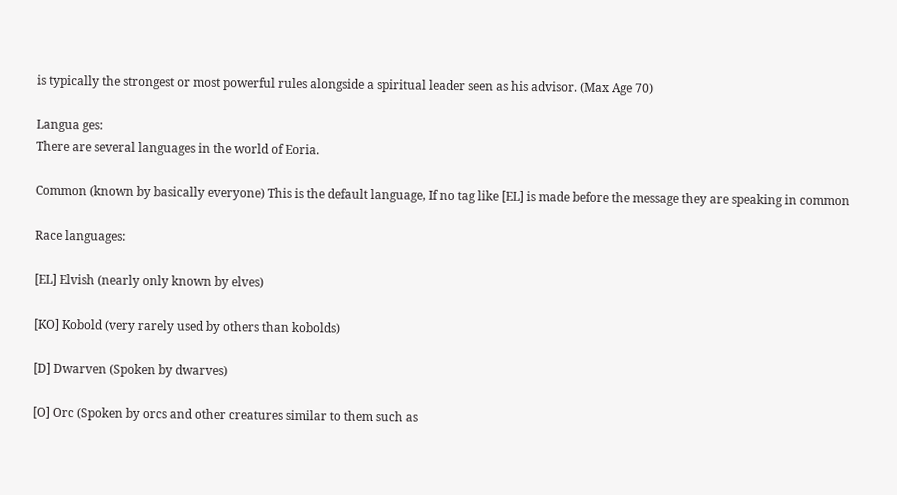is typically the strongest or most powerful rules alongside a spiritual leader seen as his advisor. (Max Age 70)

Langua ges:
There are several languages in the world of Eoria.

Common (known by basically everyone) This is the default language, If no tag like [EL] is made before the message they are speaking in common

Race languages:

[EL] Elvish (nearly only known by elves)

[KO] Kobold (very rarely used by others than kobolds)

[D] Dwarven (Spoken by dwarves)

[O] Orc (Spoken by orcs and other creatures similar to them such as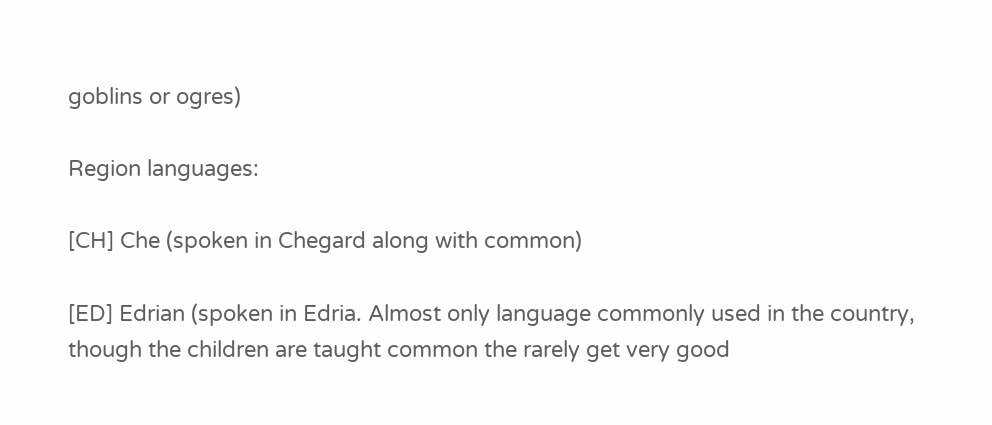goblins or ogres)

Region languages:

[CH] Che (spoken in Chegard along with common)

[ED] Edrian (spoken in Edria. Almost only language commonly used in the country, though the children are taught common the rarely get very good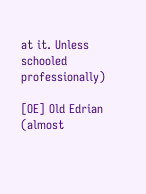at it. Unless schooled professionally)

[OE] Old Edrian (almost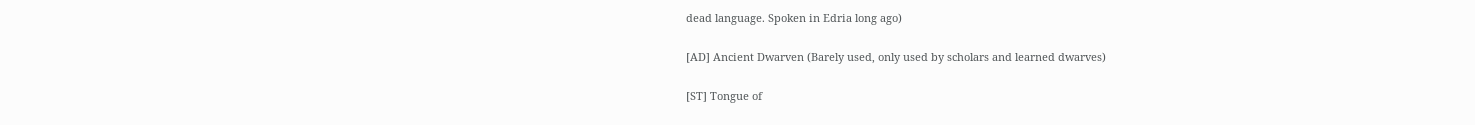dead language. Spoken in Edria long ago)

[AD] Ancient Dwarven (Barely used, only used by scholars and learned dwarves)

[ST] Tongue of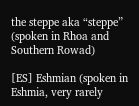the steppe aka “steppe” (spoken in Rhoa and Southern Rowad)

[ES] Eshmian (spoken in Eshmia, very rarely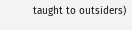taught to outsiders)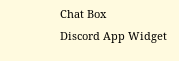Chat Box
Discord App Widget